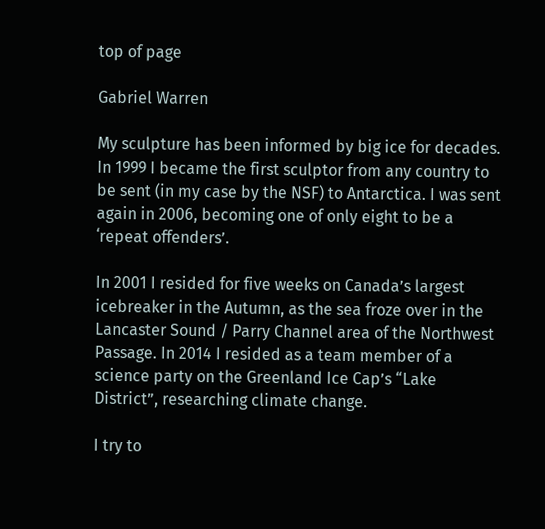top of page

Gabriel Warren

My sculpture has been informed by big ice for decades. In 1999 I became the first sculptor from any country to be sent (in my case by the NSF) to Antarctica. I was sent again in 2006, becoming one of only eight to be a ʻrepeat offendersʼ.

In 2001 I resided for five weeks on Canadaʼs largest icebreaker in the Autumn, as the sea froze over in the Lancaster Sound / Parry Channel area of the Northwest Passage. In 2014 I resided as a team member of a science party on the Greenland Ice Capʼs “Lake District”, researching climate change.

I try to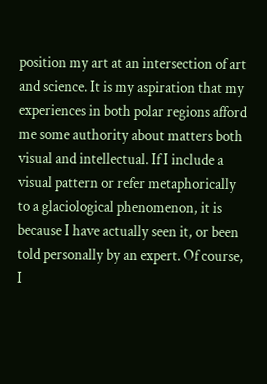position my art at an intersection of art and science. It is my aspiration that my experiences in both polar regions afford me some authority about matters both visual and intellectual. If I include a visual pattern or refer metaphorically to a glaciological phenomenon, it is because I have actually seen it, or been told personally by an expert. Of course, I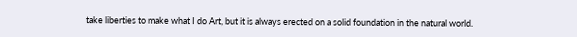take liberties to make what I do Art, but it is always erected on a solid foundation in the natural world.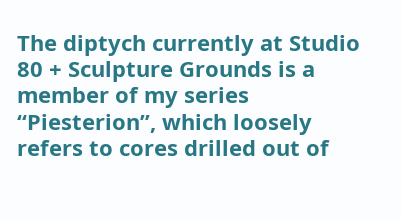The diptych currently at Studio 80 + Sculpture Grounds is a member of my series “Piesterion”, which loosely refers to cores drilled out of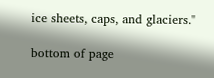ice sheets, caps, and glaciers."

bottom of page